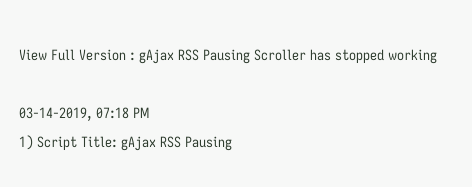View Full Version : gAjax RSS Pausing Scroller has stopped working

03-14-2019, 07:18 PM
1) Script Title: gAjax RSS Pausing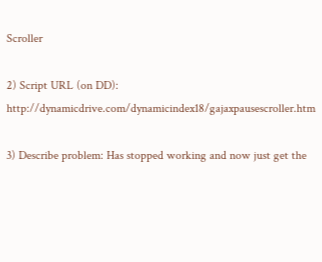Scroller

2) Script URL (on DD): http://dynamicdrive.com/dynamicindex18/gajaxpausescroller.htm

3) Describe problem: Has stopped working and now just get the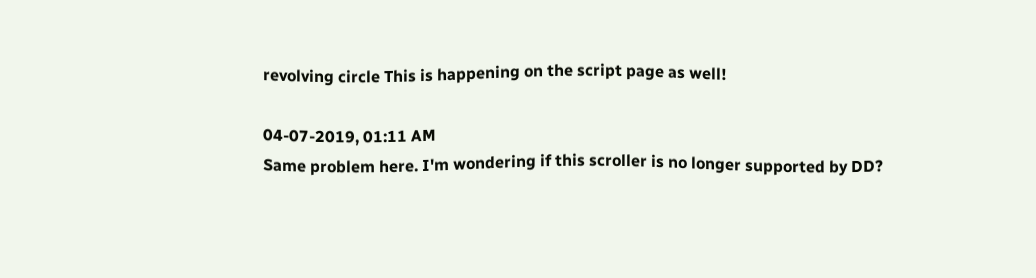revolving circle This is happening on the script page as well!

04-07-2019, 01:11 AM
Same problem here. I'm wondering if this scroller is no longer supported by DD?